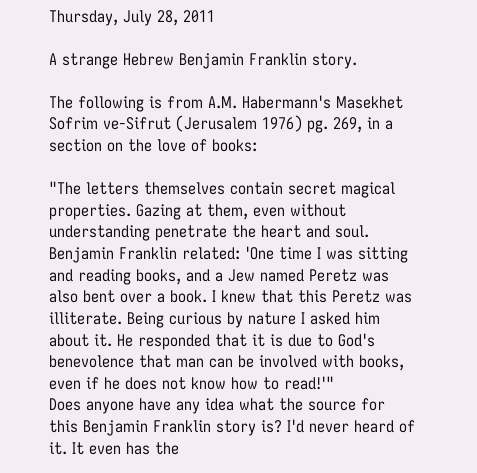Thursday, July 28, 2011

A strange Hebrew Benjamin Franklin story.

The following is from A.M. Habermann's Masekhet Sofrim ve-Sifrut (Jerusalem 1976) pg. 269, in a section on the love of books:

"The letters themselves contain secret magical properties. Gazing at them, even without understanding penetrate the heart and soul. Benjamin Franklin related: 'One time I was sitting and reading books, and a Jew named Peretz was also bent over a book. I knew that this Peretz was illiterate. Being curious by nature I asked him about it. He responded that it is due to God's benevolence that man can be involved with books, even if he does not know how to read!'"
Does anyone have any idea what the source for this Benjamin Franklin story is? I'd never heard of it. It even has the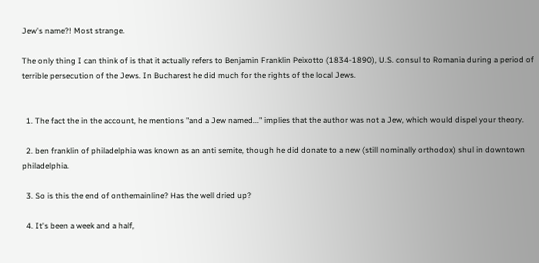Jew's name?! Most strange.

The only thing I can think of is that it actually refers to Benjamin Franklin Peixotto (1834-1890), U.S. consul to Romania during a period of terrible persecution of the Jews. In Bucharest he did much for the rights of the local Jews.


  1. The fact the in the account, he mentions "and a Jew named..." implies that the author was not a Jew, which would dispel your theory.

  2. ben franklin of philadelphia was known as an anti semite, though he did donate to a new (still nominally orthodox) shul in downtown philadelphia.

  3. So is this the end of onthemainline? Has the well dried up?

  4. It's been a week and a half,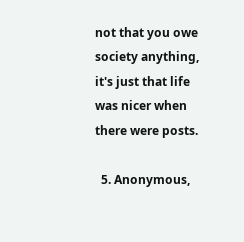not that you owe society anything, it's just that life was nicer when there were posts.

  5. Anonymous,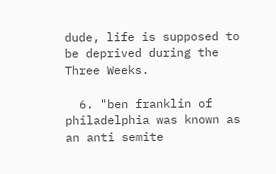dude, life is supposed to be deprived during the Three Weeks.

  6. "ben franklin of philadelphia was known as an anti semite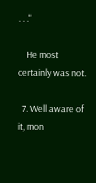. . ."

    He most certainly was not.

  7. Well aware of it, mon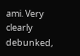ami. Very clearly debunked,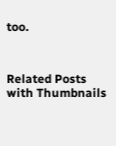too.



Related Posts with Thumbnails